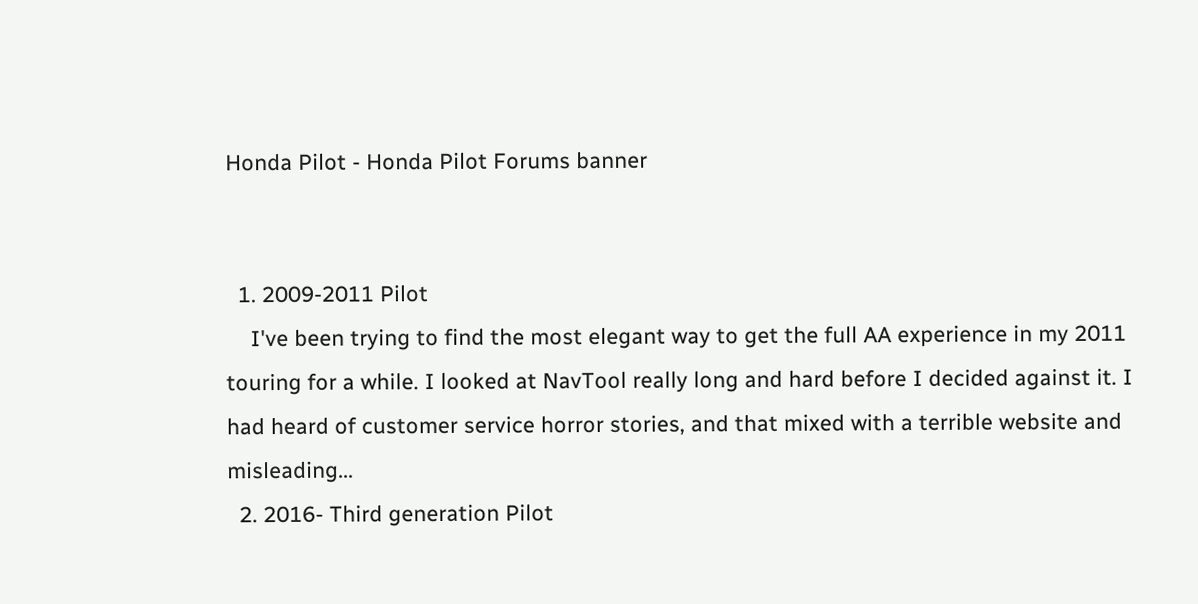Honda Pilot - Honda Pilot Forums banner


  1. 2009-2011 Pilot
    I've been trying to find the most elegant way to get the full AA experience in my 2011 touring for a while. I looked at NavTool really long and hard before I decided against it. I had heard of customer service horror stories, and that mixed with a terrible website and misleading...
  2. 2016- Third generation Pilot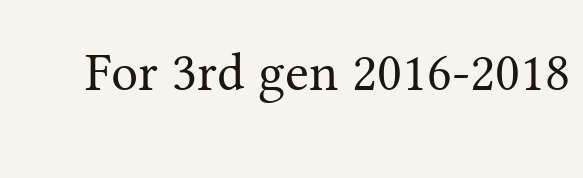For 3rd gen 2016-2018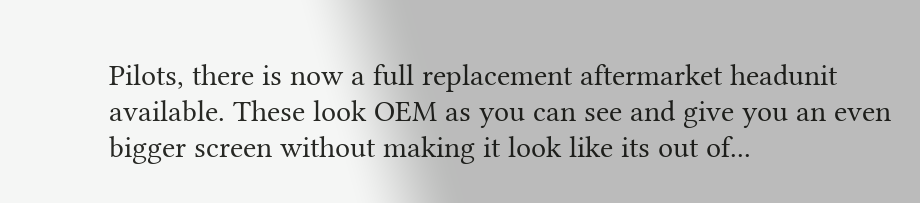Pilots, there is now a full replacement aftermarket headunit available. These look OEM as you can see and give you an even bigger screen without making it look like its out of...